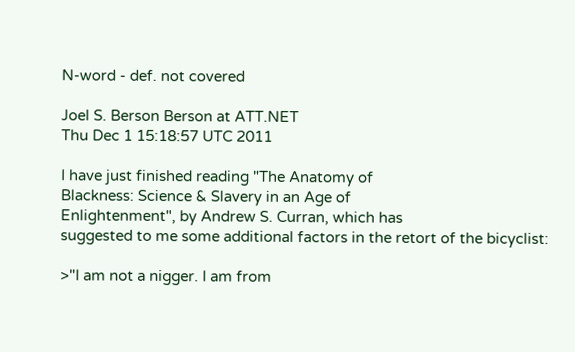N-word - def. not covered

Joel S. Berson Berson at ATT.NET
Thu Dec 1 15:18:57 UTC 2011

I have just finished reading "The Anatomy of
Blackness: Science & Slavery in an Age of
Enlightenment", by Andrew S. Curran, which has
suggested to me some additional factors in the retort of the bicyclist:

>"I am not a nigger. I am from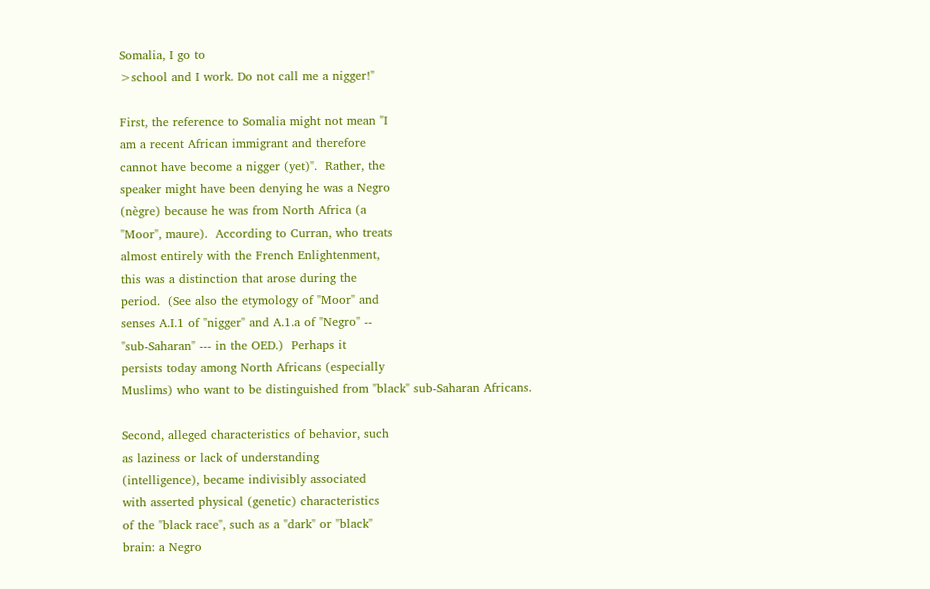Somalia, I go to
>school and I work. Do not call me a nigger!"

First, the reference to Somalia might not mean "I
am a recent African immigrant and therefore
cannot have become a nigger (yet)".  Rather, the
speaker might have been denying he was a Negro
(nègre) because he was from North Africa (a
"Moor", maure).  According to Curran, who treats
almost entirely with the French Enlightenment,
this was a distinction that arose during the
period.  (See also the etymology of "Moor" and
senses A.I.1 of "nigger" and A.1.a of "Negro" --
"sub-Saharan" --- in the OED.)  Perhaps it
persists today among North Africans (especially
Muslims) who want to be distinguished from "black" sub-Saharan Africans.

Second, alleged characteristics of behavior, such
as laziness or lack of understanding
(intelligence), became indivisibly associated
with asserted physical (genetic) characteristics
of the "black race", such as a "dark" or "black"
brain: a Negro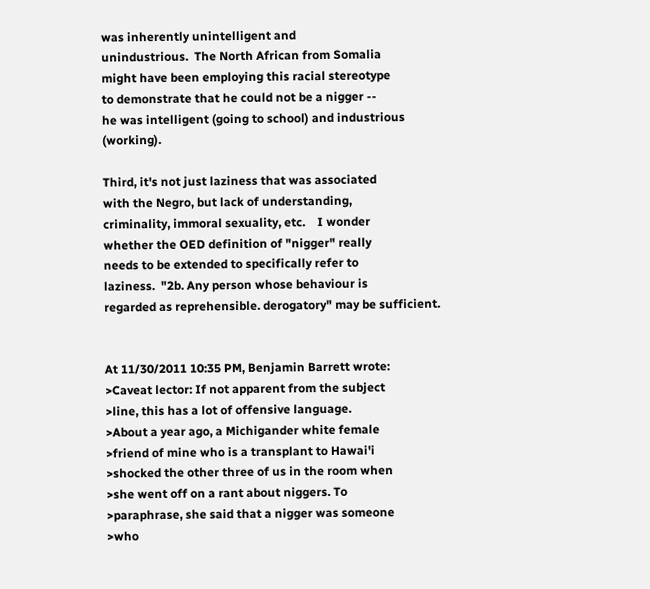was inherently unintelligent and
unindustrious.  The North African from Somalia
might have been employing this racial stereotype
to demonstrate that he could not be a nigger --
he was intelligent (going to school) and industrious (working).

Third, it's not just laziness that was associated
with the Negro, but lack of understanding,
criminality, immoral sexuality, etc.    I wonder
whether the OED definition of "nigger" really
needs to be extended to specifically refer to
laziness.  "2b. Any person whose behaviour is
regarded as reprehensible. derogatory" may be sufficient.


At 11/30/2011 10:35 PM, Benjamin Barrett wrote:
>Caveat lector: If not apparent from the subject
>line, this has a lot of offensive language.
>About a year ago, a Michigander white female
>friend of mine who is a transplant to Hawai'i
>shocked the other three of us in the room when
>she went off on a rant about niggers. To
>paraphrase, she said that a nigger was someone
>who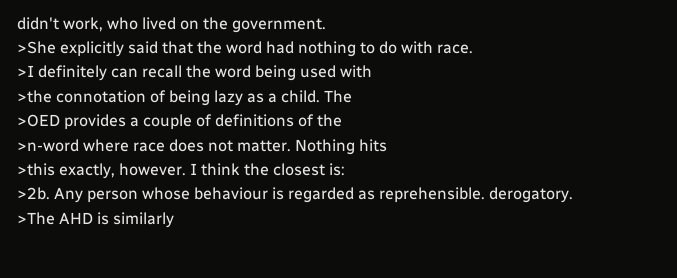didn't work, who lived on the government.
>She explicitly said that the word had nothing to do with race.
>I definitely can recall the word being used with
>the connotation of being lazy as a child. The
>OED provides a couple of definitions of the
>n-word where race does not matter. Nothing hits
>this exactly, however. I think the closest is:
>2b. Any person whose behaviour is regarded as reprehensible. derogatory.
>The AHD is similarly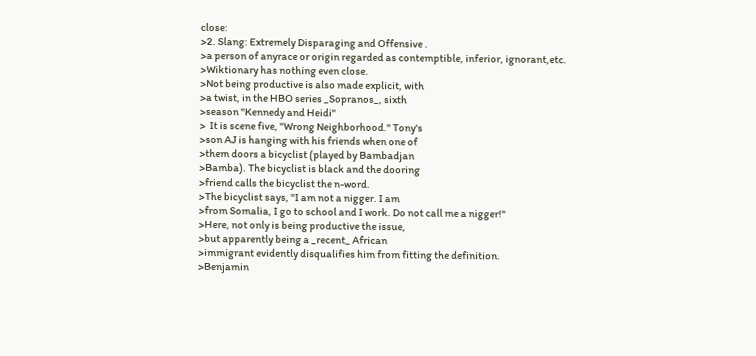close:
>2. Slang: Extremely Disparaging and Offensive .
>a person of anyrace or origin regarded as contemptible, inferior, ignorant,etc.
>Wiktionary has nothing even close.
>Not being productive is also made explicit, with
>a twist, in the HBO series _Sopranos_, sixth
>season "Kennedy and Heidi"
>  It is scene five, "Wrong Neighborhood." Tony's
>son AJ is hanging with his friends when one of
>them doors a bicyclist (played by Bambadjan
>Bamba). The bicyclist is black and the dooring
>friend calls the bicyclist the n-word.
>The bicyclist says, "I am not a nigger. I am
>from Somalia, I go to school and I work. Do not call me a nigger!"
>Here, not only is being productive the issue,
>but apparently being a _recent_ African
>immigrant evidently disqualifies him from fitting the definition.
>Benjamin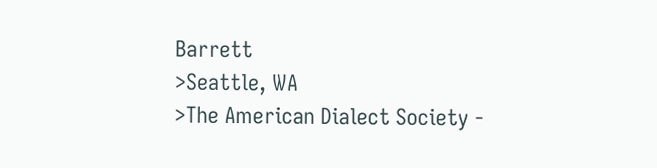Barrett
>Seattle, WA
>The American Dialect Society -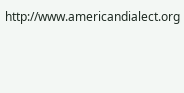http://www.americandialect.org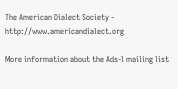The American Dialect Society - http://www.americandialect.org

More information about the Ads-l mailing list